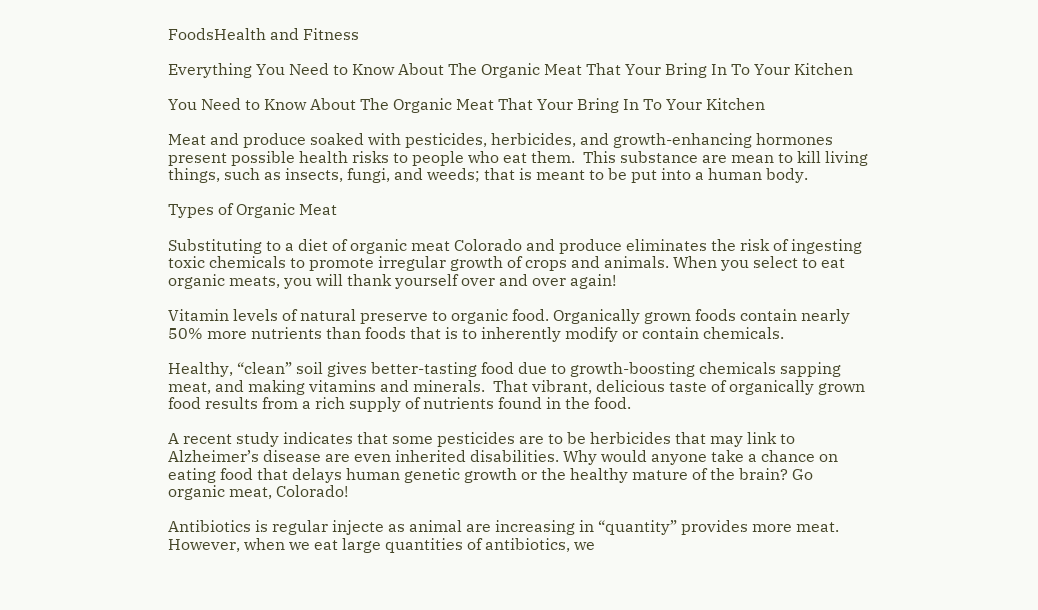FoodsHealth and Fitness

Everything You Need to Know About The Organic Meat That Your Bring In To Your Kitchen

You Need to Know About The Organic Meat That Your Bring In To Your Kitchen

Meat and produce soaked with pesticides, herbicides, and growth-enhancing hormones present possible health risks to people who eat them.  This substance are mean to kill living things, such as insects, fungi, and weeds; that is meant to be put into a human body.

Types of Organic Meat

Substituting to a diet of organic meat Colorado and produce eliminates the risk of ingesting toxic chemicals to promote irregular growth of crops and animals. When you select to eat organic meats, you will thank yourself over and over again!

Vitamin levels of natural preserve to organic food. Organically grown foods contain nearly 50% more nutrients than foods that is to inherently modify or contain chemicals.

Healthy, “clean” soil gives better-tasting food due to growth-boosting chemicals sapping meat, and making vitamins and minerals.  That vibrant, delicious taste of organically grown food results from a rich supply of nutrients found in the food.

A recent study indicates that some pesticides are to be herbicides that may link to Alzheimer’s disease are even inherited disabilities. Why would anyone take a chance on eating food that delays human genetic growth or the healthy mature of the brain? Go organic meat, Colorado!

Antibiotics is regular injecte as animal are increasing in “quantity” provides more meat. However, when we eat large quantities of antibiotics, we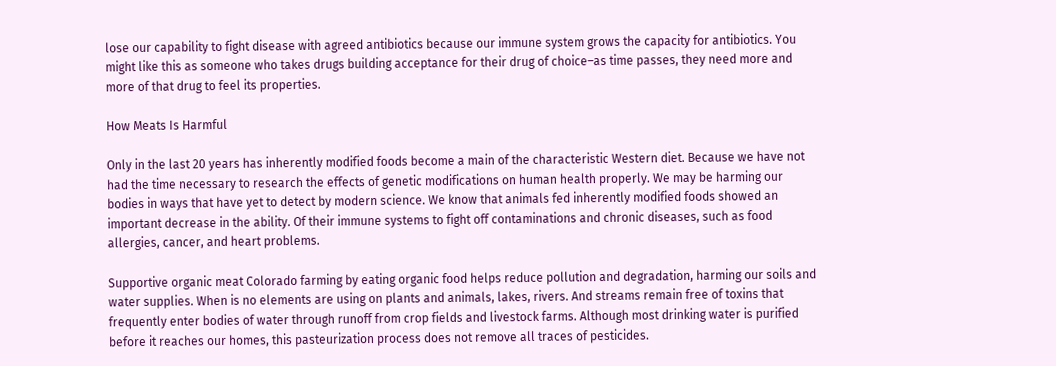lose our capability to fight disease with agreed antibiotics because our immune system grows the capacity for antibiotics. You might like this as someone who takes drugs building acceptance for their drug of choice–as time passes, they need more and more of that drug to feel its properties.

How Meats Is Harmful

Only in the last 20 years has inherently modified foods become a main of the characteristic Western diet. Because we have not had the time necessary to research the effects of genetic modifications on human health properly. We may be harming our bodies in ways that have yet to detect by modern science. We know that animals fed inherently modified foods showed an important decrease in the ability. Of their immune systems to fight off contaminations and chronic diseases, such as food allergies, cancer, and heart problems.

Supportive organic meat Colorado farming by eating organic food helps reduce pollution and degradation, harming our soils and water supplies. When is no elements are using on plants and animals, lakes, rivers. And streams remain free of toxins that frequently enter bodies of water through runoff from crop fields and livestock farms. Although most drinking water is purified before it reaches our homes, this pasteurization process does not remove all traces of pesticides.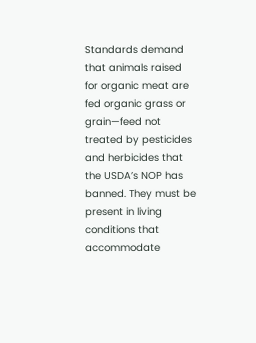Standards demand that animals raised for organic meat are fed organic grass or grain—feed not treated by pesticides and herbicides that the USDA’s NOP has banned. They must be present in living conditions that accommodate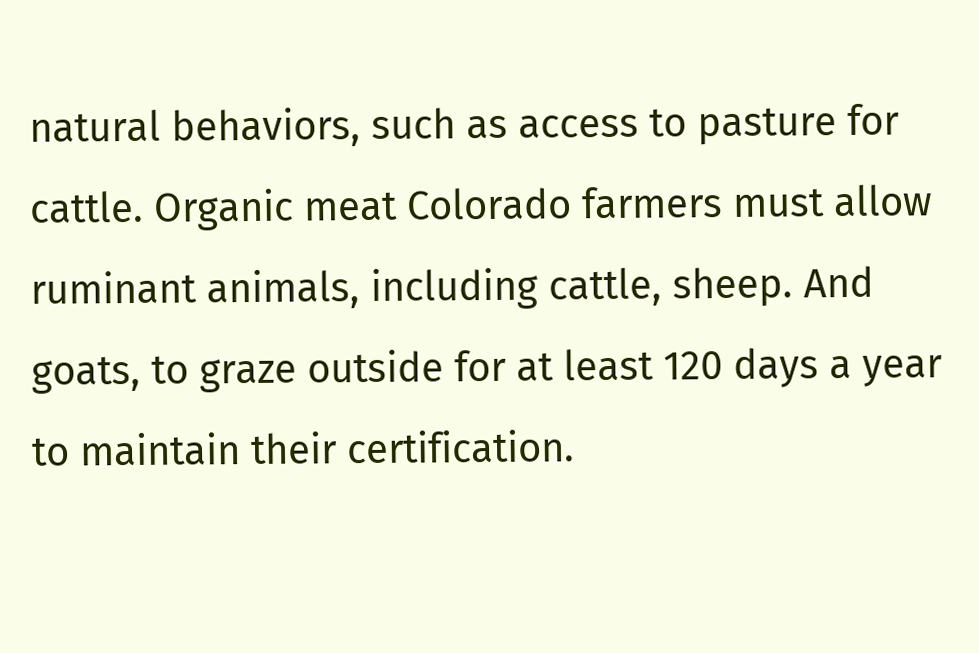natural behaviors, such as access to pasture for cattle. Organic meat Colorado farmers must allow ruminant animals, including cattle, sheep. And goats, to graze outside for at least 120 days a year to maintain their certification.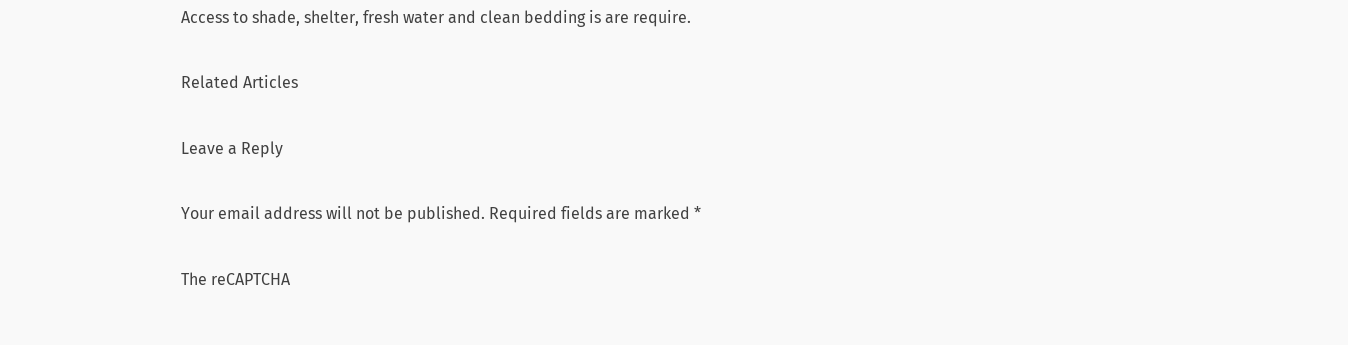Access to shade, shelter, fresh water and clean bedding is are require.

Related Articles

Leave a Reply

Your email address will not be published. Required fields are marked *

The reCAPTCHA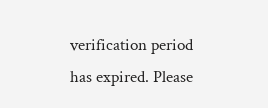verification period has expired. Please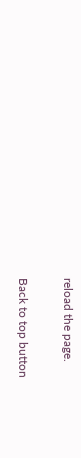reload the page.

Back to top button